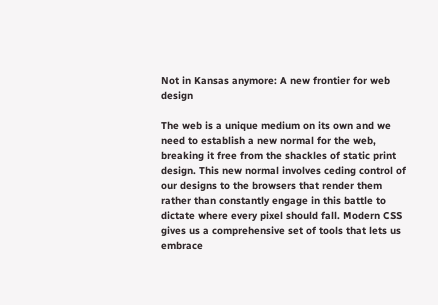Not in Kansas anymore: A new frontier for web design

The web is a unique medium on its own and we need to establish a new normal for the web, breaking it free from the shackles of static print design. This new normal involves ceding control of our designs to the browsers that render them rather than constantly engage in this battle to dictate where every pixel should fall. Modern CSS gives us a comprehensive set of tools that lets us embrace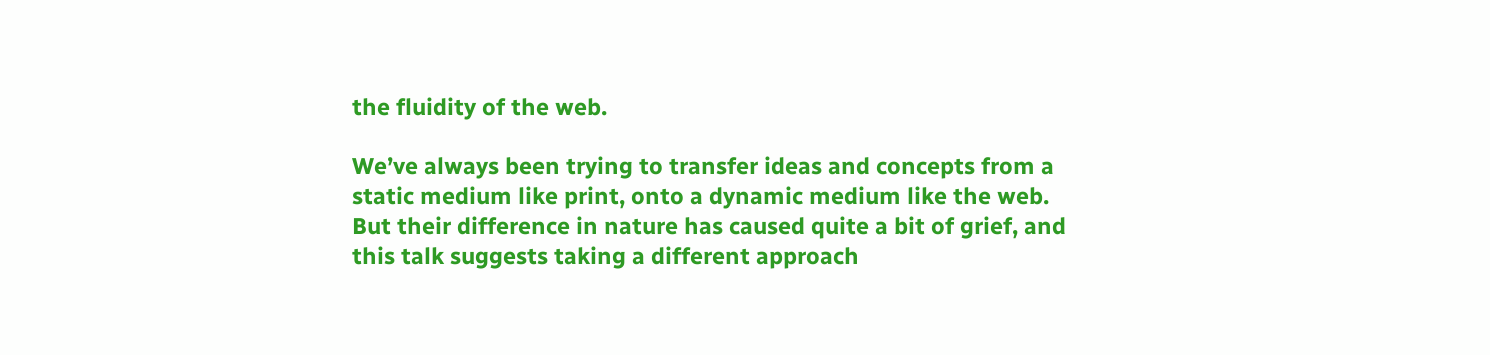the fluidity of the web.

We’ve always been trying to transfer ideas and concepts from a static medium like print, onto a dynamic medium like the web. But their difference in nature has caused quite a bit of grief, and this talk suggests taking a different approach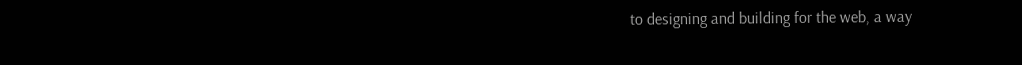to designing and building for the web, a way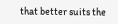that better suits the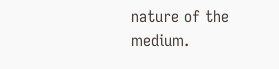nature of the medium.